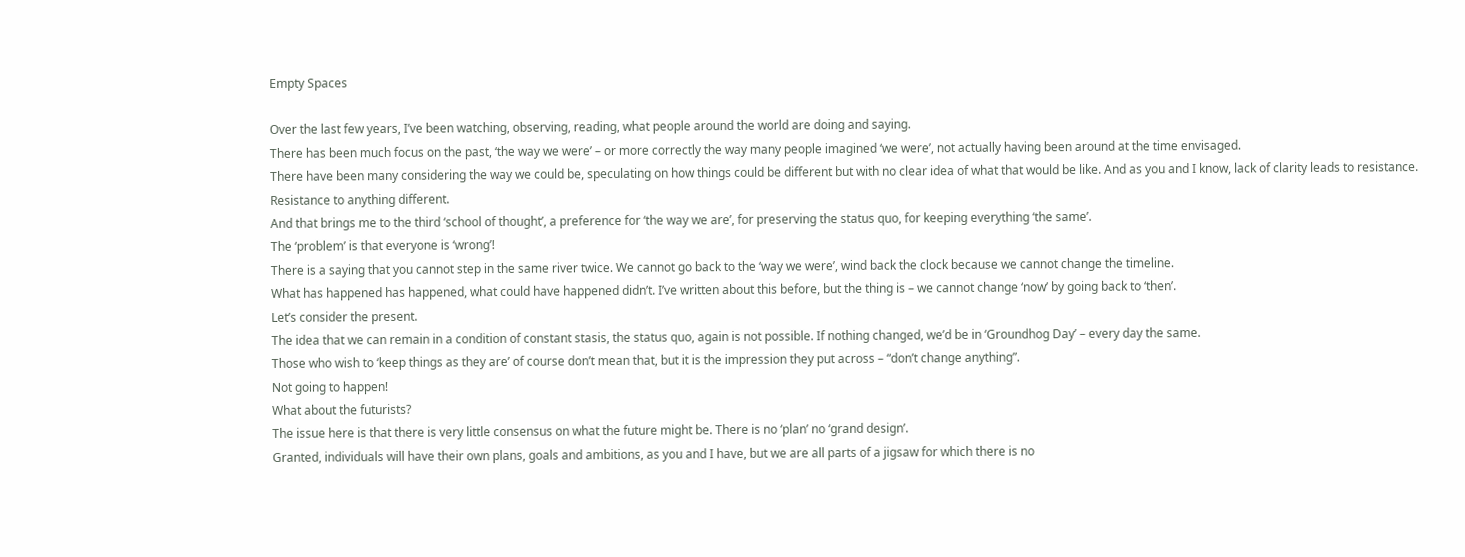Empty Spaces

Over the last few years, I’ve been watching, observing, reading, what people around the world are doing and saying.
There has been much focus on the past, ‘the way we were’ – or more correctly the way many people imagined ‘we were’, not actually having been around at the time envisaged.
There have been many considering the way we could be, speculating on how things could be different but with no clear idea of what that would be like. And as you and I know, lack of clarity leads to resistance.
Resistance to anything different.
And that brings me to the third ‘school of thought’, a preference for ‘the way we are’, for preserving the status quo, for keeping everything ‘the same’.
The ‘problem’ is that everyone is ‘wrong’!
There is a saying that you cannot step in the same river twice. We cannot go back to the ‘way we were’, wind back the clock because we cannot change the timeline.
What has happened has happened, what could have happened didn’t. I’ve written about this before, but the thing is – we cannot change ‘now’ by going back to ‘then’.
Let’s consider the present.
The idea that we can remain in a condition of constant stasis, the status quo, again is not possible. If nothing changed, we’d be in ‘Groundhog Day’ – every day the same.
Those who wish to ‘keep things as they are’ of course don’t mean that, but it is the impression they put across – “don’t change anything”.
Not going to happen!
What about the futurists?
The issue here is that there is very little consensus on what the future might be. There is no ‘plan’ no ‘grand design’.
Granted, individuals will have their own plans, goals and ambitions, as you and I have, but we are all parts of a jigsaw for which there is no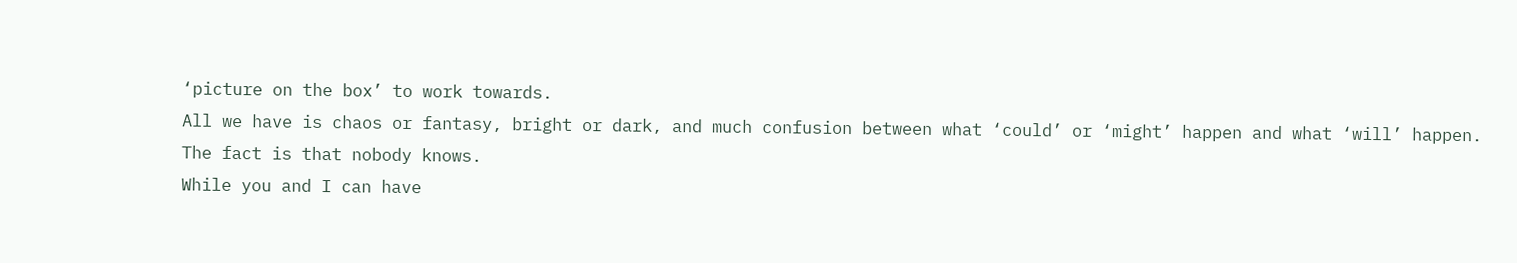‘picture on the box’ to work towards.
All we have is chaos or fantasy, bright or dark, and much confusion between what ‘could’ or ‘might’ happen and what ‘will’ happen.
The fact is that nobody knows.
While you and I can have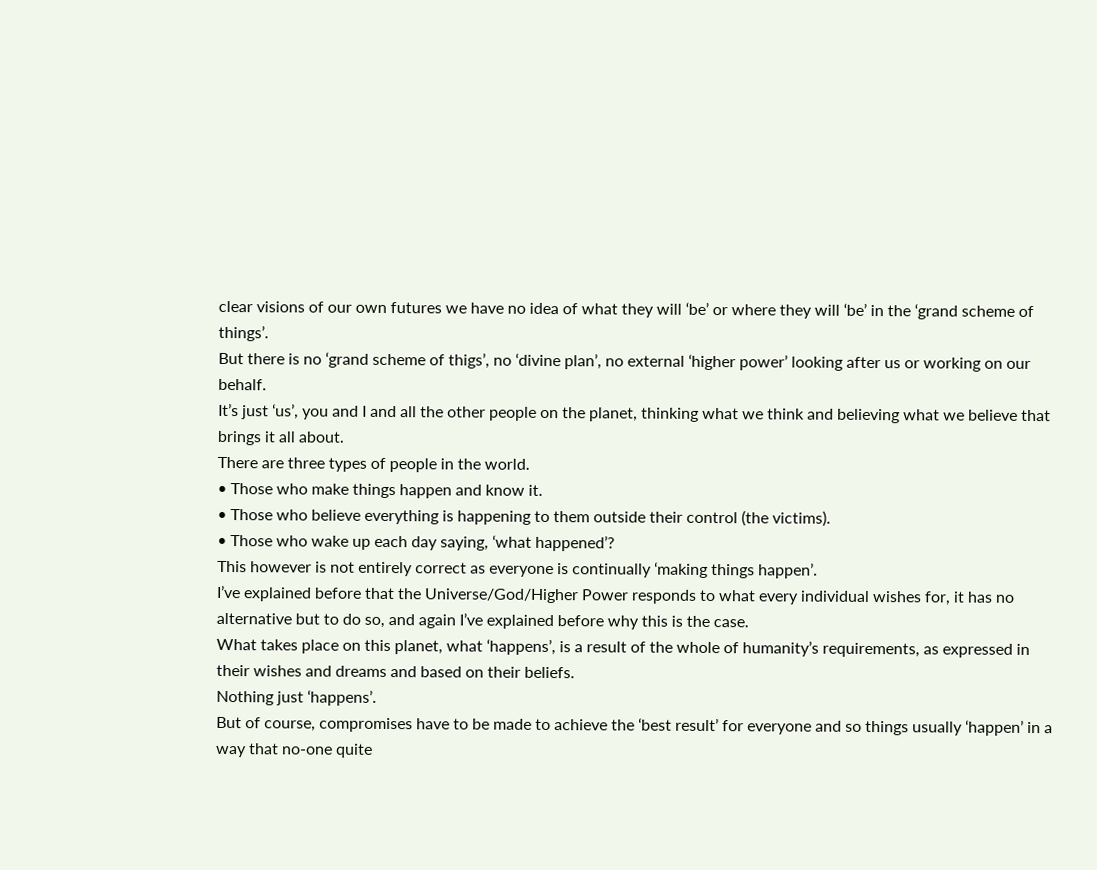clear visions of our own futures we have no idea of what they will ‘be’ or where they will ‘be’ in the ‘grand scheme of things’.
But there is no ‘grand scheme of thigs’, no ‘divine plan’, no external ‘higher power’ looking after us or working on our behalf.
It’s just ‘us’, you and I and all the other people on the planet, thinking what we think and believing what we believe that brings it all about.
There are three types of people in the world.
• Those who make things happen and know it.
• Those who believe everything is happening to them outside their control (the victims).
• Those who wake up each day saying, ‘what happened’?
This however is not entirely correct as everyone is continually ‘making things happen’.
I’ve explained before that the Universe/God/Higher Power responds to what every individual wishes for, it has no alternative but to do so, and again I’ve explained before why this is the case.
What takes place on this planet, what ‘happens’, is a result of the whole of humanity’s requirements, as expressed in their wishes and dreams and based on their beliefs.
Nothing just ‘happens’.
But of course, compromises have to be made to achieve the ‘best result’ for everyone and so things usually ‘happen’ in a way that no-one quite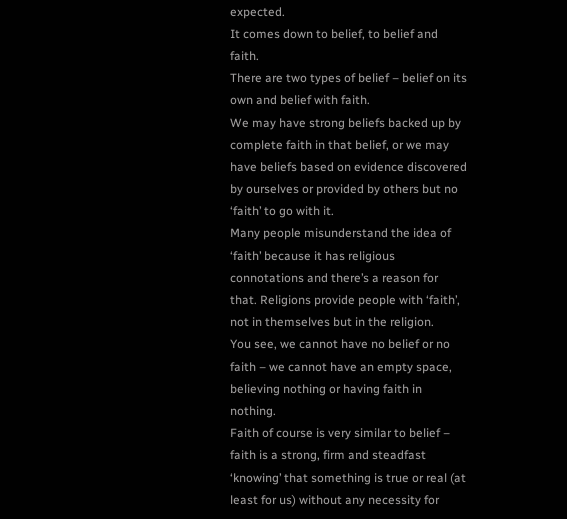expected.
It comes down to belief, to belief and faith.
There are two types of belief – belief on its own and belief with faith.
We may have strong beliefs backed up by complete faith in that belief, or we may have beliefs based on evidence discovered by ourselves or provided by others but no ‘faith’ to go with it.
Many people misunderstand the idea of ‘faith’ because it has religious connotations and there’s a reason for that. Religions provide people with ‘faith’, not in themselves but in the religion.
You see, we cannot have no belief or no faith – we cannot have an empty space, believing nothing or having faith in nothing.
Faith of course is very similar to belief – faith is a strong, firm and steadfast ‘knowing’ that something is true or real (at least for us) without any necessity for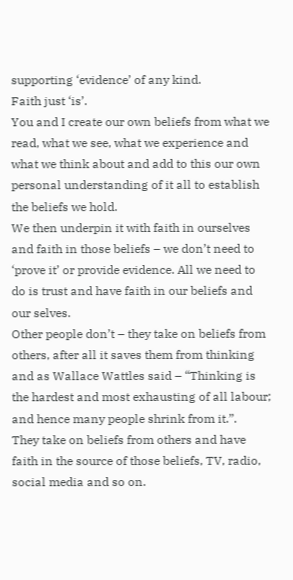supporting ‘evidence’ of any kind.
Faith just ‘is’.
You and I create our own beliefs from what we read, what we see, what we experience and what we think about and add to this our own personal understanding of it all to establish the beliefs we hold.
We then underpin it with faith in ourselves and faith in those beliefs – we don’t need to ‘prove it’ or provide evidence. All we need to do is trust and have faith in our beliefs and our selves.
Other people don’t – they take on beliefs from others, after all it saves them from thinking and as Wallace Wattles said – “Thinking is the hardest and most exhausting of all labour; and hence many people shrink from it.”.
They take on beliefs from others and have faith in the source of those beliefs, TV, radio, social media and so on.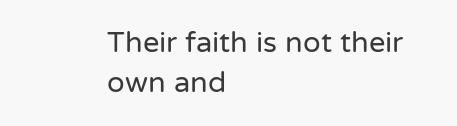Their faith is not their own and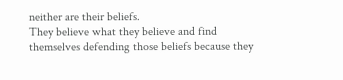neither are their beliefs.
They believe what they believe and find themselves defending those beliefs because they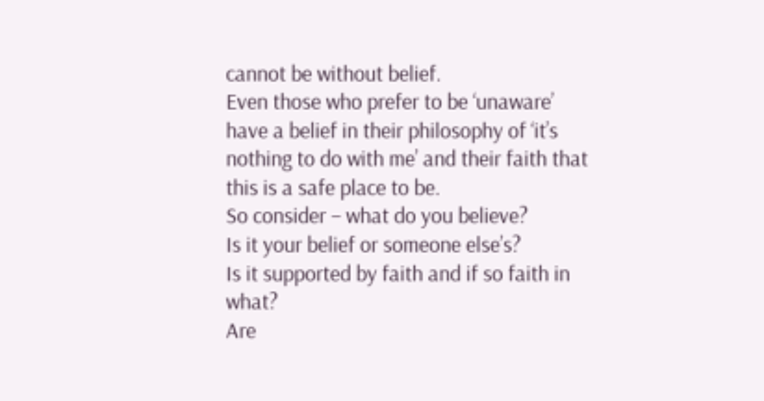cannot be without belief.
Even those who prefer to be ‘unaware’ have a belief in their philosophy of ‘it’s nothing to do with me’ and their faith that this is a safe place to be.
So consider – what do you believe?
Is it your belief or someone else’s?
Is it supported by faith and if so faith in what?
Are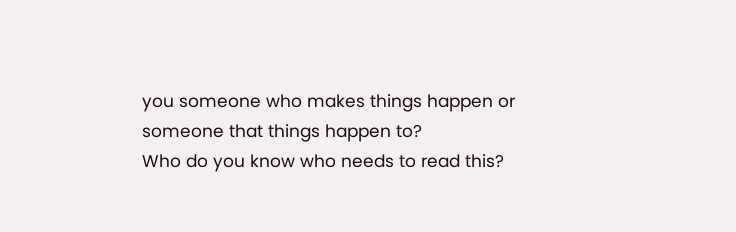you someone who makes things happen or someone that things happen to?
Who do you know who needs to read this?